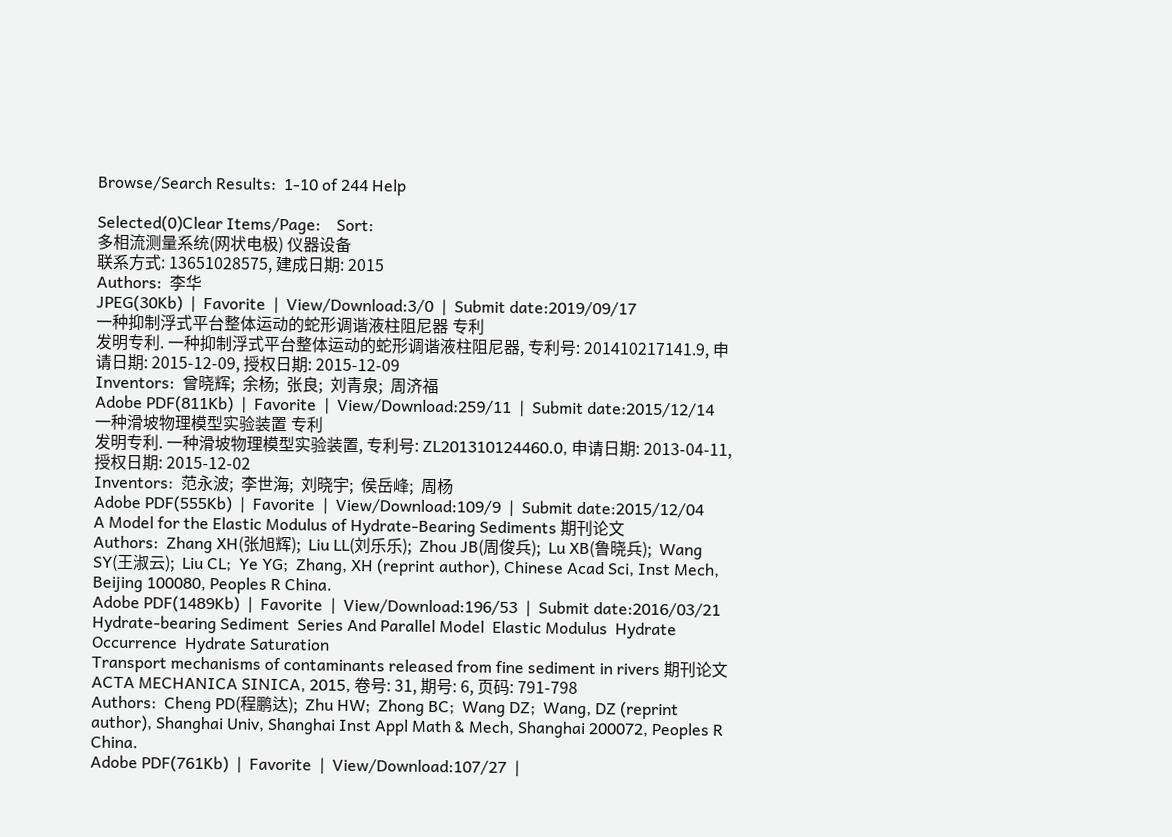Browse/Search Results:  1-10 of 244 Help

Selected(0)Clear Items/Page:    Sort:
多相流测量系统(网状电极) 仪器设备
联系方式: 13651028575, 建成日期: 2015
Authors:  李华
JPEG(30Kb)  |  Favorite  |  View/Download:3/0  |  Submit date:2019/09/17
一种抑制浮式平台整体运动的蛇形调谐液柱阻尼器 专利
发明专利. 一种抑制浮式平台整体运动的蛇形调谐液柱阻尼器, 专利号: 201410217141.9, 申请日期: 2015-12-09, 授权日期: 2015-12-09
Inventors:  曾晓辉;  余杨;  张良;  刘青泉;  周济福
Adobe PDF(811Kb)  |  Favorite  |  View/Download:259/11  |  Submit date:2015/12/14
一种滑坡物理模型实验装置 专利
发明专利. 一种滑坡物理模型实验装置, 专利号: ZL201310124460.0, 申请日期: 2013-04-11, 授权日期: 2015-12-02
Inventors:  范永波;  李世海;  刘晓宇;  侯岳峰;  周杨
Adobe PDF(555Kb)  |  Favorite  |  View/Download:109/9  |  Submit date:2015/12/04
A Model for the Elastic Modulus of Hydrate-Bearing Sediments 期刊论文
Authors:  Zhang XH(张旭辉);  Liu LL(刘乐乐);  Zhou JB(周俊兵);  Lu XB(鲁晓兵);  Wang SY(王淑云);  Liu CL;  Ye YG;  Zhang, XH (reprint author), Chinese Acad Sci, Inst Mech, Beijing 100080, Peoples R China.
Adobe PDF(1489Kb)  |  Favorite  |  View/Download:196/53  |  Submit date:2016/03/21
Hydrate-bearing Sediment  Series And Parallel Model  Elastic Modulus  Hydrate Occurrence  Hydrate Saturation
Transport mechanisms of contaminants released from fine sediment in rivers 期刊论文
ACTA MECHANICA SINICA, 2015, 卷号: 31, 期号: 6, 页码: 791-798
Authors:  Cheng PD(程鹏达);  Zhu HW;  Zhong BC;  Wang DZ;  Wang, DZ (reprint author), Shanghai Univ, Shanghai Inst Appl Math & Mech, Shanghai 200072, Peoples R China.
Adobe PDF(761Kb)  |  Favorite  |  View/Download:107/27  |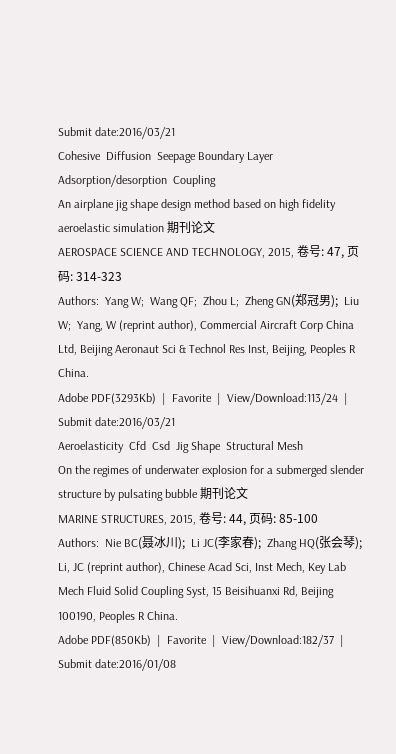Submit date:2016/03/21
Cohesive  Diffusion  Seepage Boundary Layer  Adsorption/desorption  Coupling
An airplane jig shape design method based on high fidelity aeroelastic simulation 期刊论文
AEROSPACE SCIENCE AND TECHNOLOGY, 2015, 卷号: 47, 页码: 314-323
Authors:  Yang W;  Wang QF;  Zhou L;  Zheng GN(郑冠男);  Liu W;  Yang, W (reprint author), Commercial Aircraft Corp China Ltd, Beijing Aeronaut Sci & Technol Res Inst, Beijing, Peoples R China.
Adobe PDF(3293Kb)  |  Favorite  |  View/Download:113/24  |  Submit date:2016/03/21
Aeroelasticity  Cfd  Csd  Jig Shape  Structural Mesh
On the regimes of underwater explosion for a submerged slender structure by pulsating bubble 期刊论文
MARINE STRUCTURES, 2015, 卷号: 44, 页码: 85-100
Authors:  Nie BC(聂冰川);  Li JC(李家春);  Zhang HQ(张会琴);  Li, JC (reprint author), Chinese Acad Sci, Inst Mech, Key Lab Mech Fluid Solid Coupling Syst, 15 Beisihuanxi Rd, Beijing 100190, Peoples R China.
Adobe PDF(850Kb)  |  Favorite  |  View/Download:182/37  |  Submit date:2016/01/08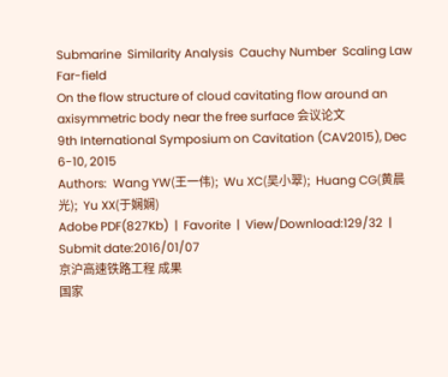Submarine  Similarity Analysis  Cauchy Number  Scaling Law  Far-field
On the flow structure of cloud cavitating flow around an axisymmetric body near the free surface 会议论文
9th International Symposium on Cavitation (CAV2015), Dec 6-10, 2015
Authors:  Wang YW(王一伟);  Wu XC(吴小翠);  Huang CG(黄晨光);  Yu XX(于娴娴)
Adobe PDF(827Kb)  |  Favorite  |  View/Download:129/32  |  Submit date:2016/01/07
京沪高速铁路工程 成果
国家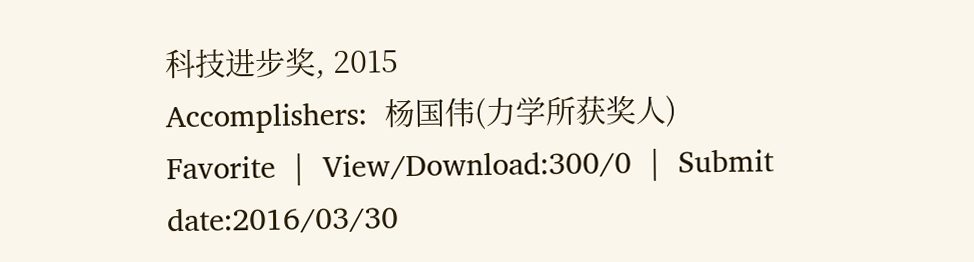科技进步奖, 2015
Accomplishers:  杨国伟(力学所获奖人)
Favorite  |  View/Download:300/0  |  Submit date:2016/03/30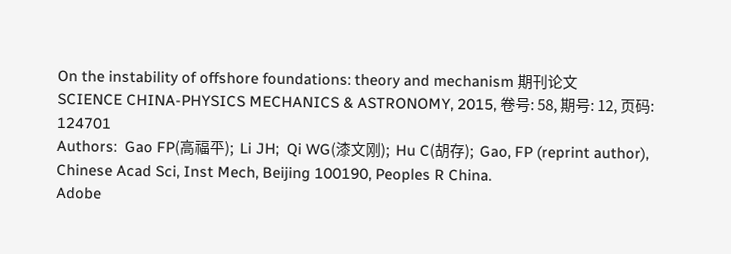On the instability of offshore foundations: theory and mechanism 期刊论文
SCIENCE CHINA-PHYSICS MECHANICS & ASTRONOMY, 2015, 卷号: 58, 期号: 12, 页码: 124701
Authors:  Gao FP(高福平);  Li JH;  Qi WG(漆文刚);  Hu C(胡存);  Gao, FP (reprint author), Chinese Acad Sci, Inst Mech, Beijing 100190, Peoples R China.
Adobe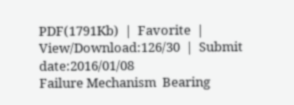PDF(1791Kb)  |  Favorite  |  View/Download:126/30  |  Submit date:2016/01/08
Failure Mechanism  Bearing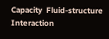Capacity  Fluid-structure Interaction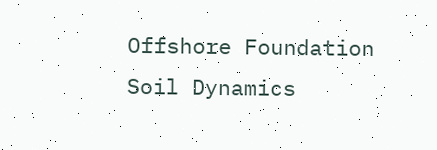Offshore Foundation  Soil Dynamics